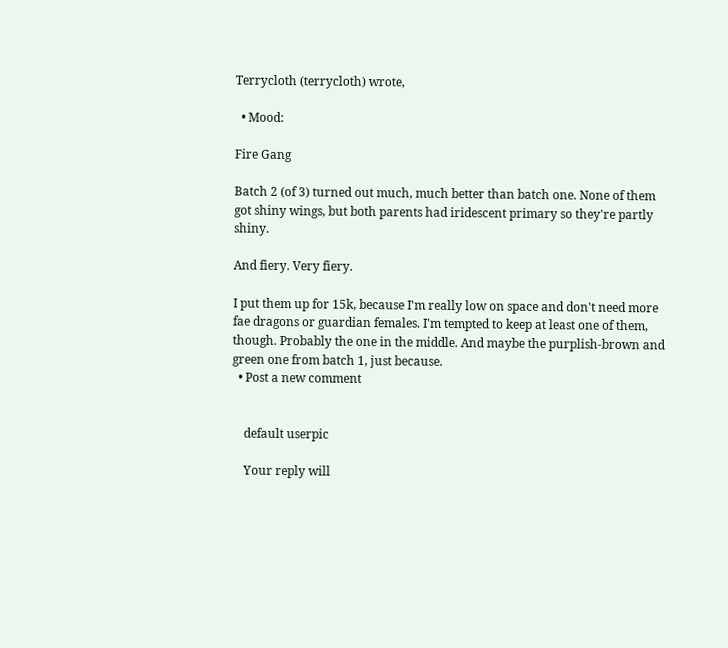Terrycloth (terrycloth) wrote,

  • Mood:

Fire Gang

Batch 2 (of 3) turned out much, much better than batch one. None of them got shiny wings, but both parents had iridescent primary so they're partly shiny.

And fiery. Very fiery.

I put them up for 15k, because I'm really low on space and don't need more fae dragons or guardian females. I'm tempted to keep at least one of them, though. Probably the one in the middle. And maybe the purplish-brown and green one from batch 1, just because.
  • Post a new comment


    default userpic

    Your reply will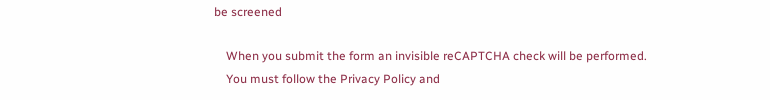be screened

    When you submit the form an invisible reCAPTCHA check will be performed.
    You must follow the Privacy Policy and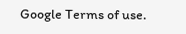Google Terms of use.